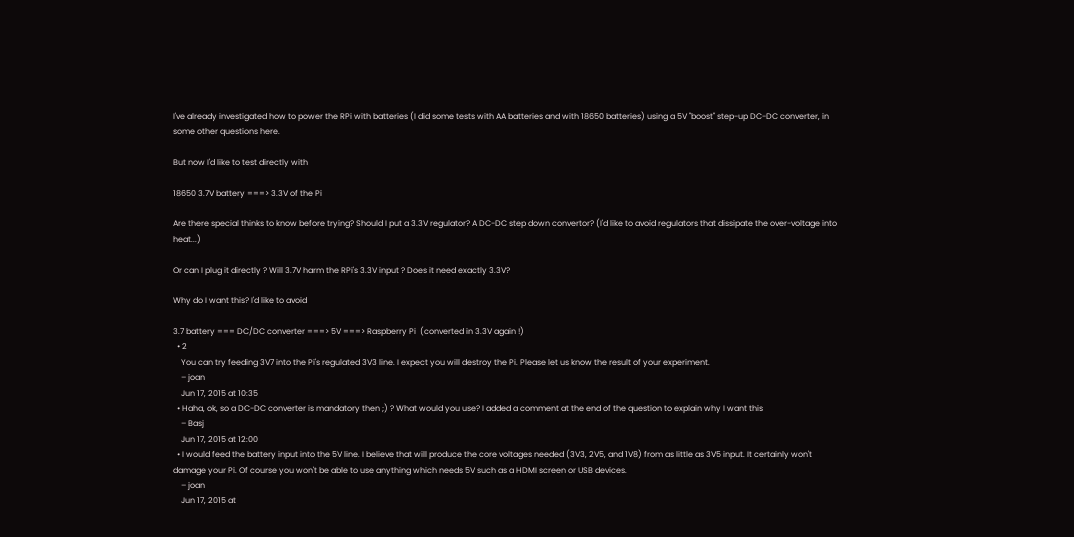I've already investigated how to power the RPi with batteries (I did some tests with AA batteries and with 18650 batteries) using a 5V "boost" step-up DC-DC converter, in some other questions here.

But now I'd like to test directly with

18650 3.7V battery ===> 3.3V of the Pi

Are there special thinks to know before trying? Should I put a 3.3V regulator? A DC-DC step down convertor? (I'd like to avoid regulators that dissipate the over-voltage into heat...)

Or can I plug it directly ? Will 3.7V harm the RPi's 3.3V input ? Does it need exactly 3.3V?

Why do I want this? I'd like to avoid

3.7 battery === DC/DC converter ===> 5V ===> Raspberry Pi  (converted in 3.3V again !)
  • 2
    You can try feeding 3V7 into the Pi's regulated 3V3 line. I expect you will destroy the Pi. Please let us know the result of your experiment.
    – joan
    Jun 17, 2015 at 10:35
  • Haha, ok, so a DC-DC converter is mandatory then ;) ? What would you use? I added a comment at the end of the question to explain why I want this
    – Basj
    Jun 17, 2015 at 12:00
  • I would feed the battery input into the 5V line. I believe that will produce the core voltages needed (3V3, 2V5, and 1V8) from as little as 3V5 input. It certainly won't damage your Pi. Of course you won't be able to use anything which needs 5V such as a HDMI screen or USB devices.
    – joan
    Jun 17, 2015 at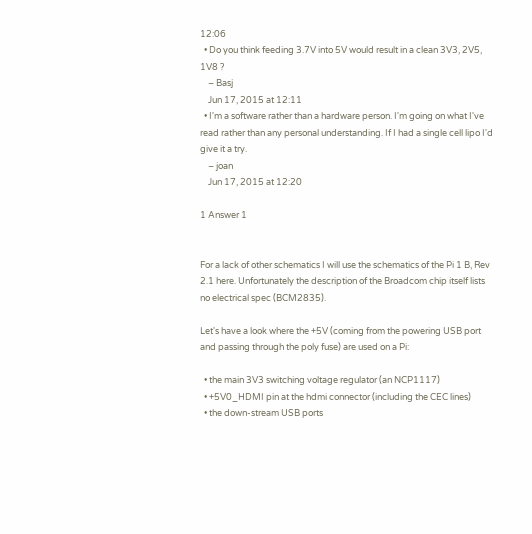12:06
  • Do you think feeding 3.7V into 5V would result in a clean 3V3, 2V5, 1V8 ?
    – Basj
    Jun 17, 2015 at 12:11
  • I'm a software rather than a hardware person. I'm going on what I've read rather than any personal understanding. If I had a single cell lipo I'd give it a try.
    – joan
    Jun 17, 2015 at 12:20

1 Answer 1


For a lack of other schematics I will use the schematics of the Pi 1 B, Rev 2.1 here. Unfortunately the description of the Broadcom chip itself lists no electrical spec (BCM2835).

Let's have a look where the +5V (coming from the powering USB port and passing through the poly fuse) are used on a Pi:

  • the main 3V3 switching voltage regulator (an NCP1117)
  • +5V0_HDMI pin at the hdmi connector (including the CEC lines)
  • the down-stream USB ports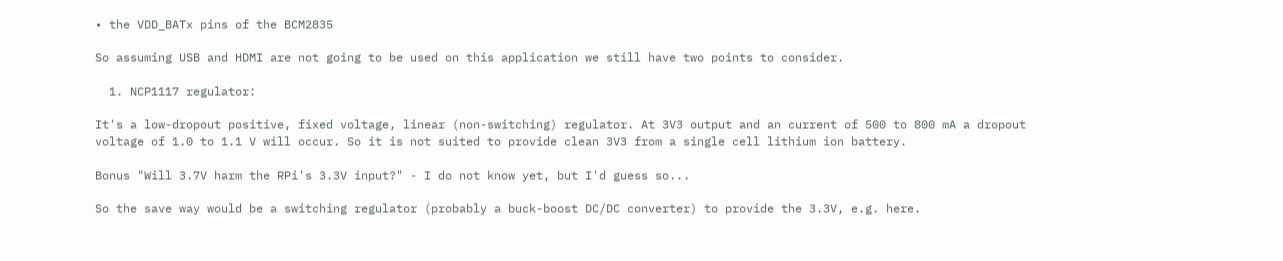• the VDD_BATx pins of the BCM2835

So assuming USB and HDMI are not going to be used on this application we still have two points to consider.

  1. NCP1117 regulator:

It's a low-dropout positive, fixed voltage, linear (non-switching) regulator. At 3V3 output and an current of 500 to 800 mA a dropout voltage of 1.0 to 1.1 V will occur. So it is not suited to provide clean 3V3 from a single cell lithium ion battery.

Bonus "Will 3.7V harm the RPi's 3.3V input?" - I do not know yet, but I'd guess so...

So the save way would be a switching regulator (probably a buck-boost DC/DC converter) to provide the 3.3V, e.g. here.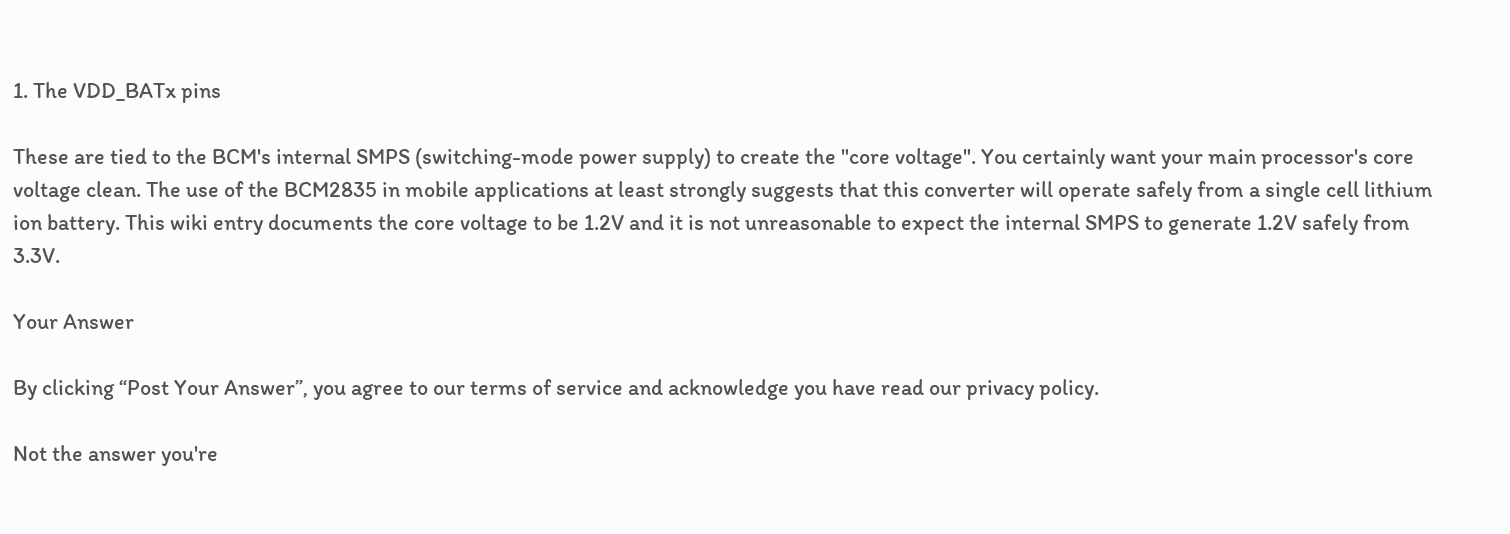1. The VDD_BATx pins

These are tied to the BCM's internal SMPS (switching-mode power supply) to create the "core voltage". You certainly want your main processor's core voltage clean. The use of the BCM2835 in mobile applications at least strongly suggests that this converter will operate safely from a single cell lithium ion battery. This wiki entry documents the core voltage to be 1.2V and it is not unreasonable to expect the internal SMPS to generate 1.2V safely from 3.3V.

Your Answer

By clicking “Post Your Answer”, you agree to our terms of service and acknowledge you have read our privacy policy.

Not the answer you're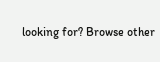looking for? Browse other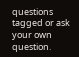questions tagged or ask your own question.